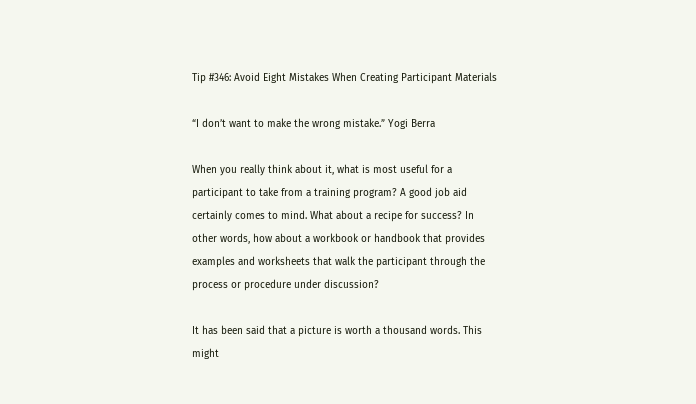Tip #346: Avoid Eight Mistakes When Creating Participant Materials

“I don’t want to make the wrong mistake.” Yogi Berra

When you really think about it, what is most useful for a participant to take from a training program? A good job aid certainly comes to mind. What about a recipe for success? In other words, how about a workbook or handbook that provides examples and worksheets that walk the participant through the process or procedure under discussion?

It has been said that a picture is worth a thousand words. This might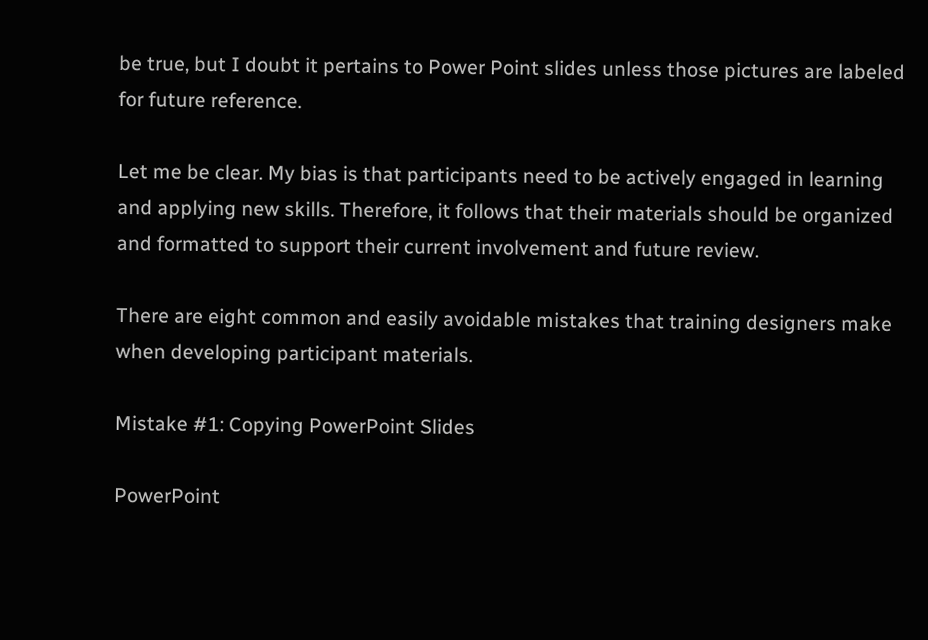be true, but I doubt it pertains to Power Point slides unless those pictures are labeled for future reference.

Let me be clear. My bias is that participants need to be actively engaged in learning and applying new skills. Therefore, it follows that their materials should be organized and formatted to support their current involvement and future review.

There are eight common and easily avoidable mistakes that training designers make when developing participant materials.

Mistake #1: Copying PowerPoint Slides

PowerPoint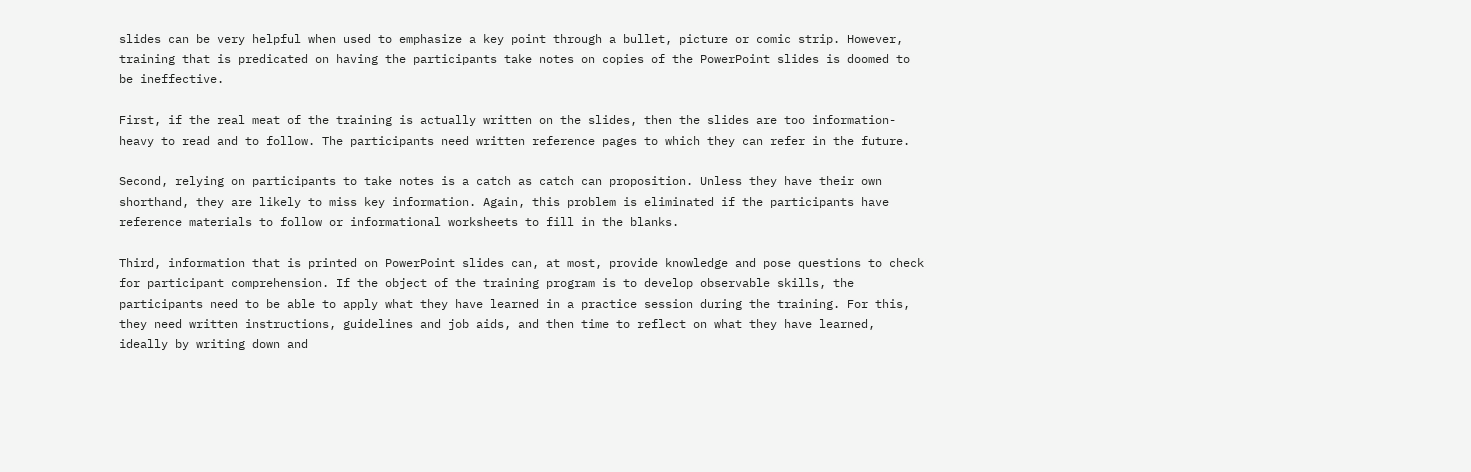slides can be very helpful when used to emphasize a key point through a bullet, picture or comic strip. However, training that is predicated on having the participants take notes on copies of the PowerPoint slides is doomed to be ineffective.

First, if the real meat of the training is actually written on the slides, then the slides are too information-heavy to read and to follow. The participants need written reference pages to which they can refer in the future.

Second, relying on participants to take notes is a catch as catch can proposition. Unless they have their own shorthand, they are likely to miss key information. Again, this problem is eliminated if the participants have reference materials to follow or informational worksheets to fill in the blanks.

Third, information that is printed on PowerPoint slides can, at most, provide knowledge and pose questions to check for participant comprehension. If the object of the training program is to develop observable skills, the participants need to be able to apply what they have learned in a practice session during the training. For this, they need written instructions, guidelines and job aids, and then time to reflect on what they have learned, ideally by writing down and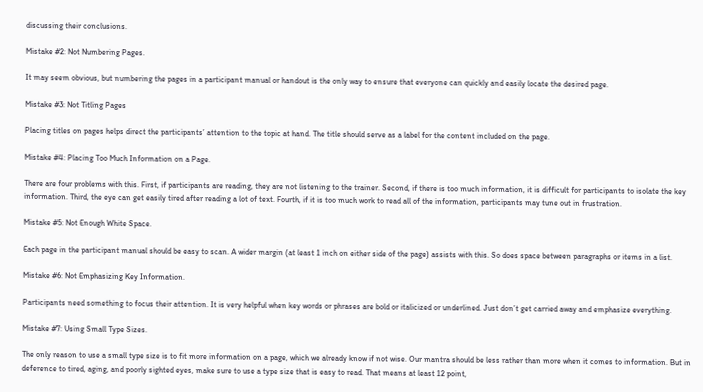discussing their conclusions.

Mistake #2: Not Numbering Pages.

It may seem obvious, but numbering the pages in a participant manual or handout is the only way to ensure that everyone can quickly and easily locate the desired page.

Mistake #3: Not Titling Pages

Placing titles on pages helps direct the participants’ attention to the topic at hand. The title should serve as a label for the content included on the page.

Mistake #4: Placing Too Much Information on a Page.

There are four problems with this. First, if participants are reading, they are not listening to the trainer. Second, if there is too much information, it is difficult for participants to isolate the key information. Third, the eye can get easily tired after reading a lot of text. Fourth, if it is too much work to read all of the information, participants may tune out in frustration.

Mistake #5: Not Enough White Space.

Each page in the participant manual should be easy to scan. A wider margin (at least 1 inch on either side of the page) assists with this. So does space between paragraphs or items in a list.

Mistake #6: Not Emphasizing Key Information.

Participants need something to focus their attention. It is very helpful when key words or phrases are bold or italicized or underlined. Just don’t get carried away and emphasize everything.

Mistake #7: Using Small Type Sizes.

The only reason to use a small type size is to fit more information on a page, which we already know if not wise. Our mantra should be less rather than more when it comes to information. But in deference to tired, aging, and poorly sighted eyes, make sure to use a type size that is easy to read. That means at least 12 point,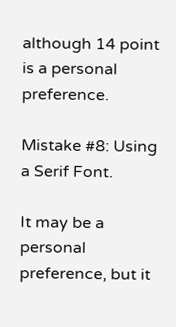although 14 point is a personal preference.

Mistake #8: Using a Serif Font.

It may be a personal preference, but it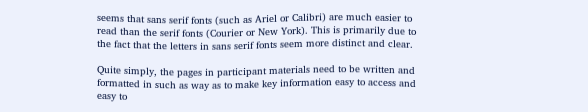seems that sans serif fonts (such as Ariel or Calibri) are much easier to read than the serif fonts (Courier or New York). This is primarily due to the fact that the letters in sans serif fonts seem more distinct and clear.

Quite simply, the pages in participant materials need to be written and formatted in such as way as to make key information easy to access and easy to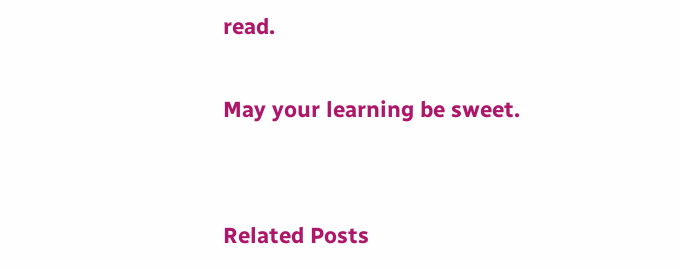read.

May your learning be sweet.


Related Posts